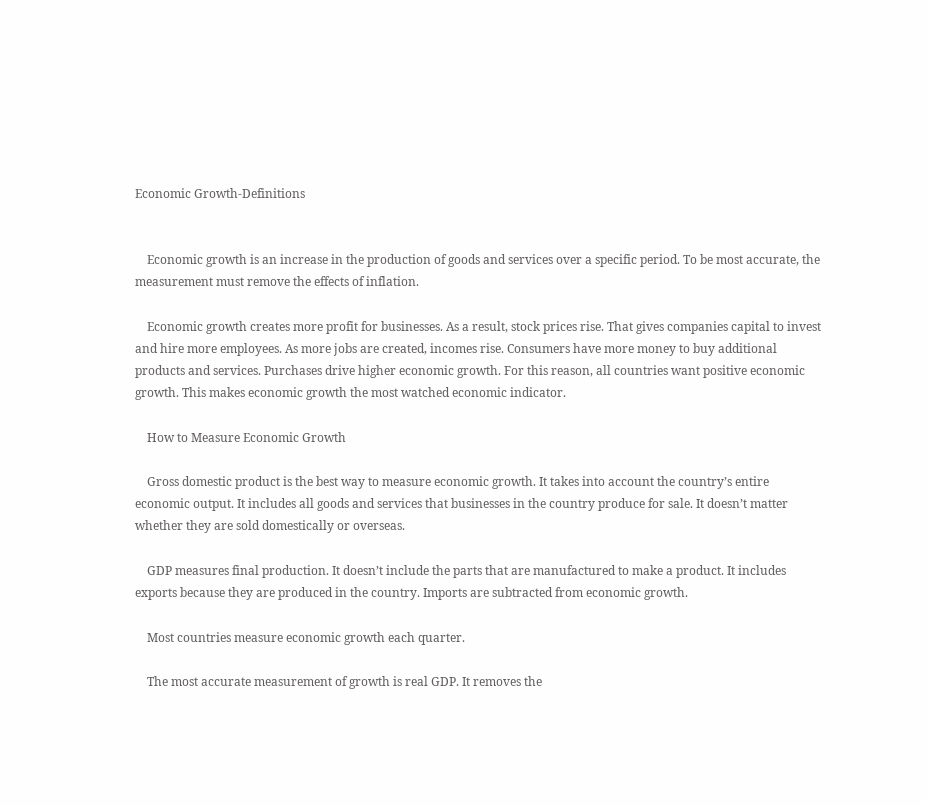Economic Growth-Definitions


    Economic growth is an increase in the production of goods and services over a specific period. To be most accurate, the measurement must remove the effects of inflation.

    Economic growth creates more profit for businesses. As a result, stock prices rise. That gives companies capital to invest and hire more employees. As more jobs are created, incomes rise. Consumers have more money to buy additional products and services. Purchases drive higher economic growth. For this reason, all countries want positive economic growth. This makes economic growth the most watched economic indicator.

    How to Measure Economic Growth

    Gross domestic product is the best way to measure economic growth. It takes into account the country’s entire economic output. It includes all goods and services that businesses in the country produce for sale. It doesn’t matter whether they are sold domestically or overseas.

    GDP measures final production. It doesn’t include the parts that are manufactured to make a product. It includes exports because they are produced in the country. Imports are subtracted from economic growth.

    Most countries measure economic growth each quarter.

    The most accurate measurement of growth is real GDP. It removes the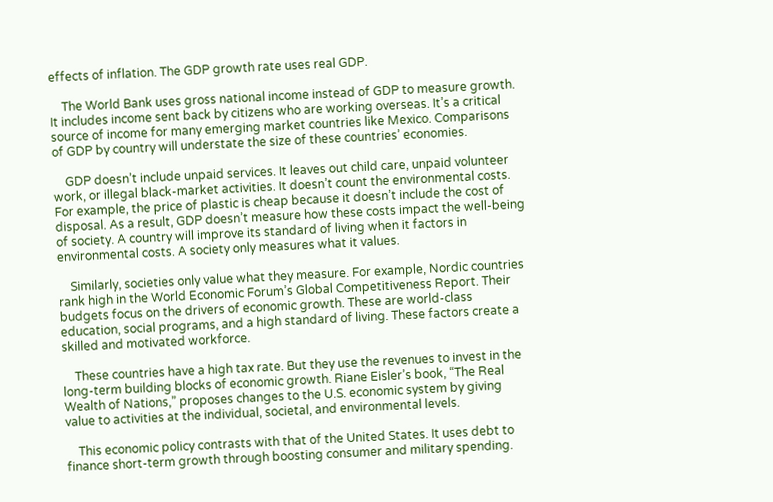effects of inflation. The GDP growth rate uses real GDP.

    The World Bank uses gross national income instead of GDP to measure growth. It includes income sent back by citizens who are working overseas. It’s a critical source of income for many emerging market countries like Mexico. Comparisons of GDP by country will understate the size of these countries’ economies.

    GDP doesn’t include unpaid services. It leaves out child care, unpaid volunteer work, or illegal black-market activities. It doesn’t count the environmental costs. For example, the price of plastic is cheap because it doesn’t include the cost of disposal. As a result, GDP doesn’t measure how these costs impact the well-being of society. A country will improve its standard of living when it factors in environmental costs. A society only measures what it values.

    Similarly, societies only value what they measure. For example, Nordic countries rank high in the World Economic Forum’s Global Competitiveness Report. Their budgets focus on the drivers of economic growth. These are world-class education, social programs, and a high standard of living. These factors create a skilled and motivated workforce.

    These countries have a high tax rate. But they use the revenues to invest in the long-term building blocks of economic growth. Riane Eisler’s book, “The Real Wealth of Nations,” proposes changes to the U.S. economic system by giving value to activities at the individual, societal, and environmental levels.

    This economic policy contrasts with that of the United States. It uses debt to finance short-term growth through boosting consumer and military spending.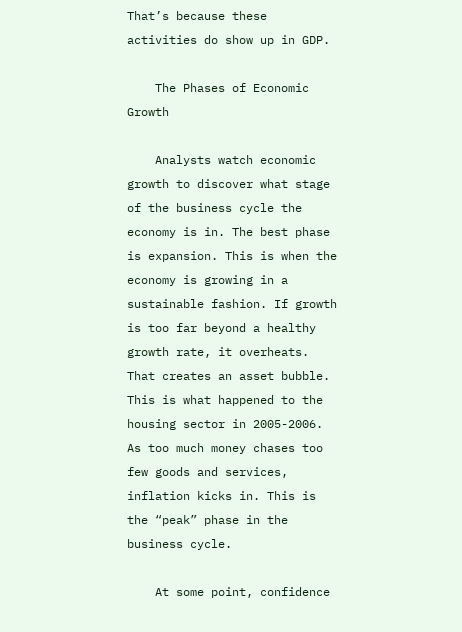That’s because these activities do show up in GDP.

    The Phases of Economic Growth

    Analysts watch economic growth to discover what stage of the business cycle the economy is in. The best phase is expansion. This is when the economy is growing in a sustainable fashion. If growth is too far beyond a healthy growth rate, it overheats. That creates an asset bubble. This is what happened to the housing sector in 2005-2006. As too much money chases too few goods and services, inflation kicks in. This is the “peak” phase in the business cycle.

    At some point, confidence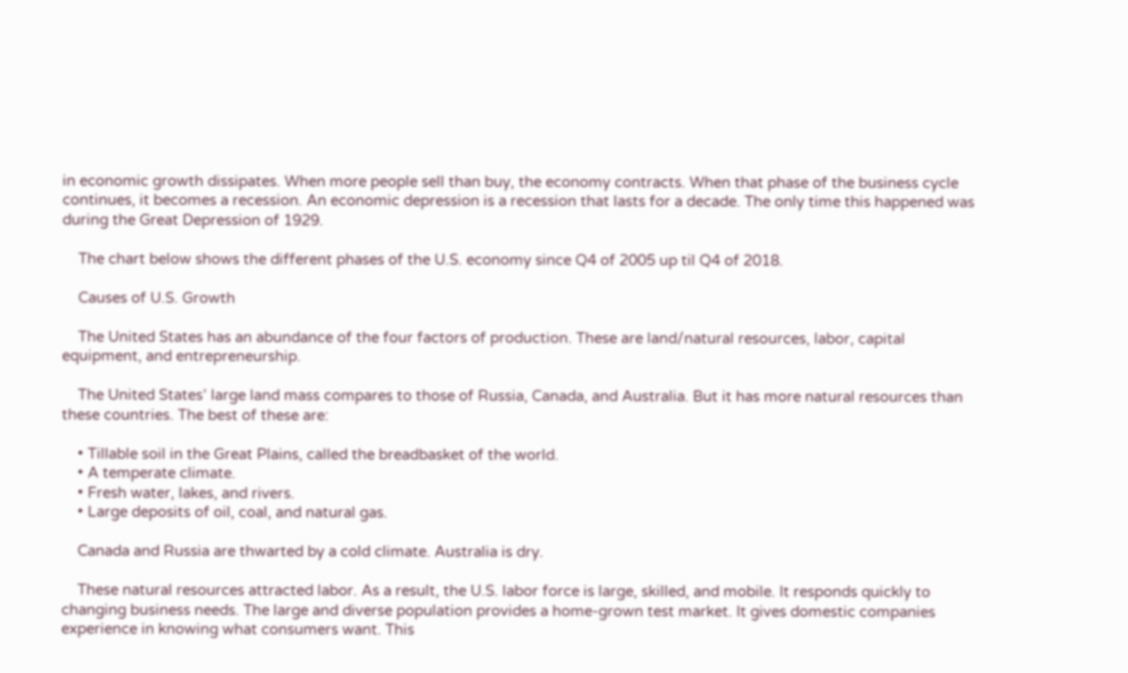in economic growth dissipates. When more people sell than buy, the economy contracts. When that phase of the business cycle continues, it becomes a recession. An economic depression is a recession that lasts for a decade. The only time this happened was during the Great Depression of 1929.

    The chart below shows the different phases of the U.S. economy since Q4 of 2005 up til Q4 of 2018.

    Causes of U.S. Growth

    The United States has an abundance of the four factors of production. These are land/natural resources, labor, capital equipment, and entrepreneurship.

    The United States’ large land mass compares to those of Russia, Canada, and Australia. But it has more natural resources than these countries. The best of these are:

    • Tillable soil in the Great Plains, called the breadbasket of the world.
    • A temperate climate.
    • Fresh water, lakes, and rivers.
    • Large deposits of oil, coal, and natural gas.

    Canada and Russia are thwarted by a cold climate. Australia is dry.

    These natural resources attracted labor. As a result, the U.S. labor force is large, skilled, and mobile. It responds quickly to changing business needs. The large and diverse population provides a home-grown test market. It gives domestic companies experience in knowing what consumers want. This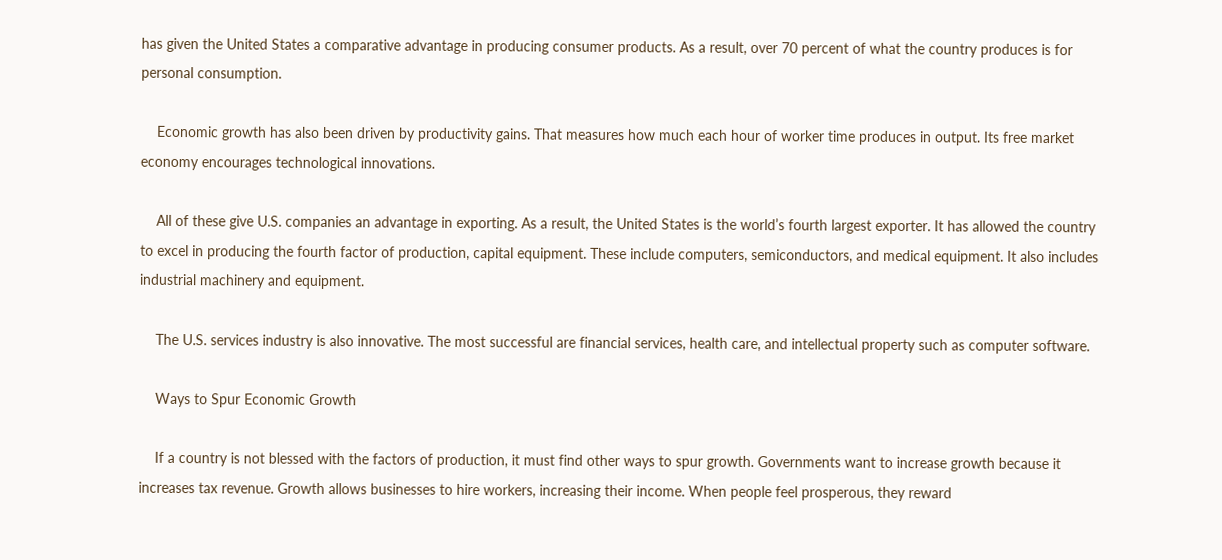has given the United States a comparative advantage in producing consumer products. As a result, over 70 percent of what the country produces is for personal consumption.

    Economic growth has also been driven by productivity gains. That measures how much each hour of worker time produces in output. Its free market economy encourages technological innovations.

    All of these give U.S. companies an advantage in exporting. As a result, the United States is the world’s fourth largest exporter. It has allowed the country to excel in producing the fourth factor of production, capital equipment. These include computers, semiconductors, and medical equipment. It also includes industrial machinery and equipment.

    The U.S. services industry is also innovative. The most successful are financial services, health care, and intellectual property such as computer software.

    Ways to Spur Economic Growth

    If a country is not blessed with the factors of production, it must find other ways to spur growth. Governments want to increase growth because it increases tax revenue. Growth allows businesses to hire workers, increasing their income. When people feel prosperous, they reward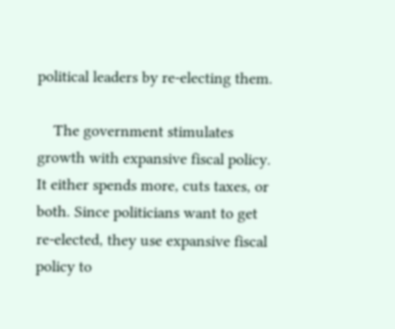political leaders by re-electing them.

    The government stimulates growth with expansive fiscal policy. It either spends more, cuts taxes, or both. Since politicians want to get re-elected, they use expansive fiscal policy to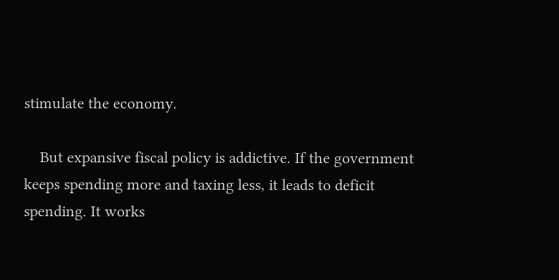stimulate the economy.

    But expansive fiscal policy is addictive. If the government keeps spending more and taxing less, it leads to deficit spending. It works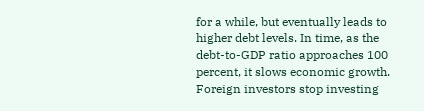for a while, but eventually leads to higher debt levels. In time, as the debt-to-GDP ratio approaches 100 percent, it slows economic growth. Foreign investors stop investing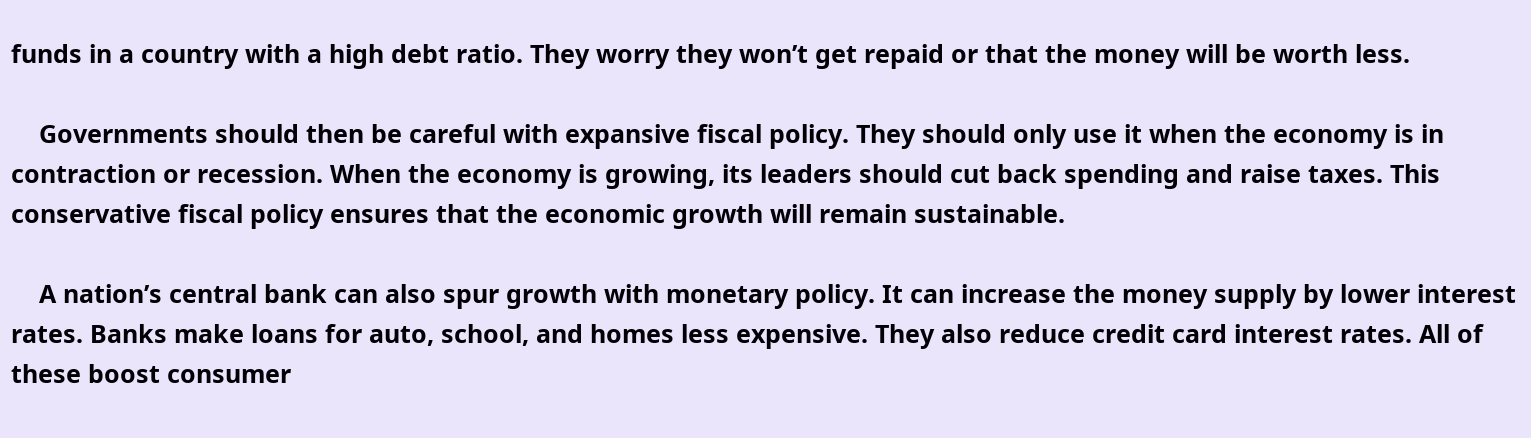funds in a country with a high debt ratio. They worry they won’t get repaid or that the money will be worth less.

    Governments should then be careful with expansive fiscal policy. They should only use it when the economy is in contraction or recession. When the economy is growing, its leaders should cut back spending and raise taxes. This conservative fiscal policy ensures that the economic growth will remain sustainable.

    A nation’s central bank can also spur growth with monetary policy. It can increase the money supply by lower interest rates. Banks make loans for auto, school, and homes less expensive. They also reduce credit card interest rates. All of these boost consumer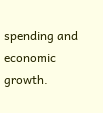spending and economic growth.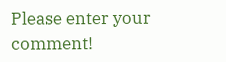Please enter your comment!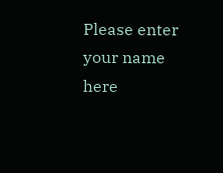Please enter your name here